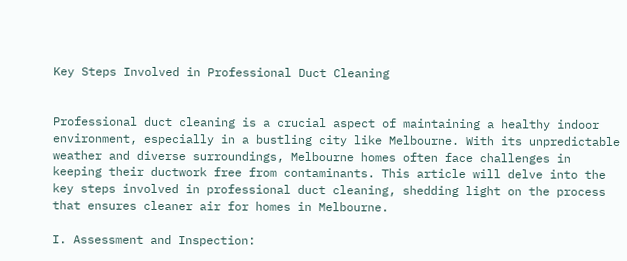Key Steps Involved in Professional Duct Cleaning


Professional duct cleaning is a crucial aspect of maintaining a healthy indoor environment, especially in a bustling city like Melbourne. With its unpredictable weather and diverse surroundings, Melbourne homes often face challenges in keeping their ductwork free from contaminants. This article will delve into the key steps involved in professional duct cleaning, shedding light on the process that ensures cleaner air for homes in Melbourne.

I. Assessment and Inspection: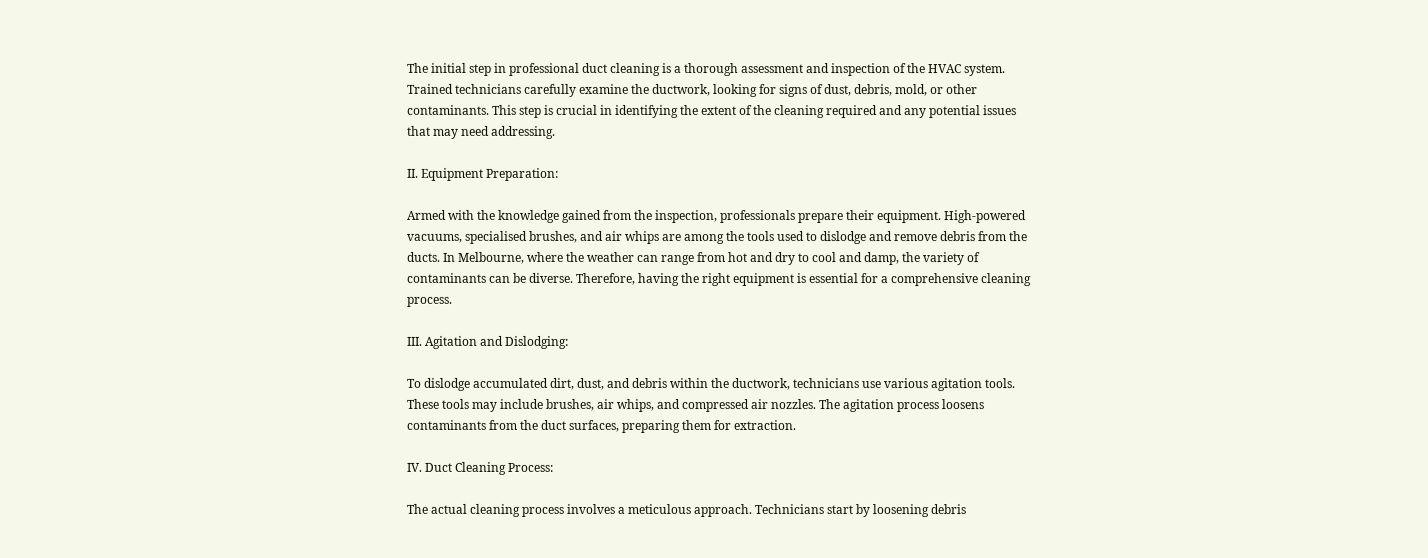The initial step in professional duct cleaning is a thorough assessment and inspection of the HVAC system. Trained technicians carefully examine the ductwork, looking for signs of dust, debris, mold, or other contaminants. This step is crucial in identifying the extent of the cleaning required and any potential issues that may need addressing.

II. Equipment Preparation:

Armed with the knowledge gained from the inspection, professionals prepare their equipment. High-powered vacuums, specialised brushes, and air whips are among the tools used to dislodge and remove debris from the ducts. In Melbourne, where the weather can range from hot and dry to cool and damp, the variety of contaminants can be diverse. Therefore, having the right equipment is essential for a comprehensive cleaning process.

III. Agitation and Dislodging:

To dislodge accumulated dirt, dust, and debris within the ductwork, technicians use various agitation tools. These tools may include brushes, air whips, and compressed air nozzles. The agitation process loosens contaminants from the duct surfaces, preparing them for extraction.

IV. Duct Cleaning Process:

The actual cleaning process involves a meticulous approach. Technicians start by loosening debris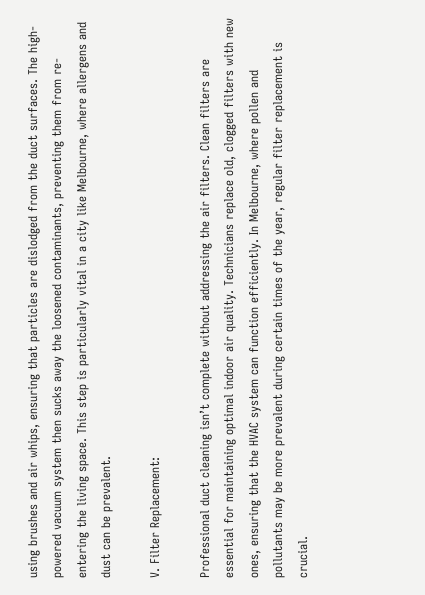using brushes and air whips, ensuring that particles are dislodged from the duct surfaces. The high-powered vacuum system then sucks away the loosened contaminants, preventing them from re-entering the living space. This step is particularly vital in a city like Melbourne, where allergens and dust can be prevalent.

V. Filter Replacement:

Professional duct cleaning isn’t complete without addressing the air filters. Clean filters are essential for maintaining optimal indoor air quality. Technicians replace old, clogged filters with new ones, ensuring that the HVAC system can function efficiently. In Melbourne, where pollen and pollutants may be more prevalent during certain times of the year, regular filter replacement is crucial.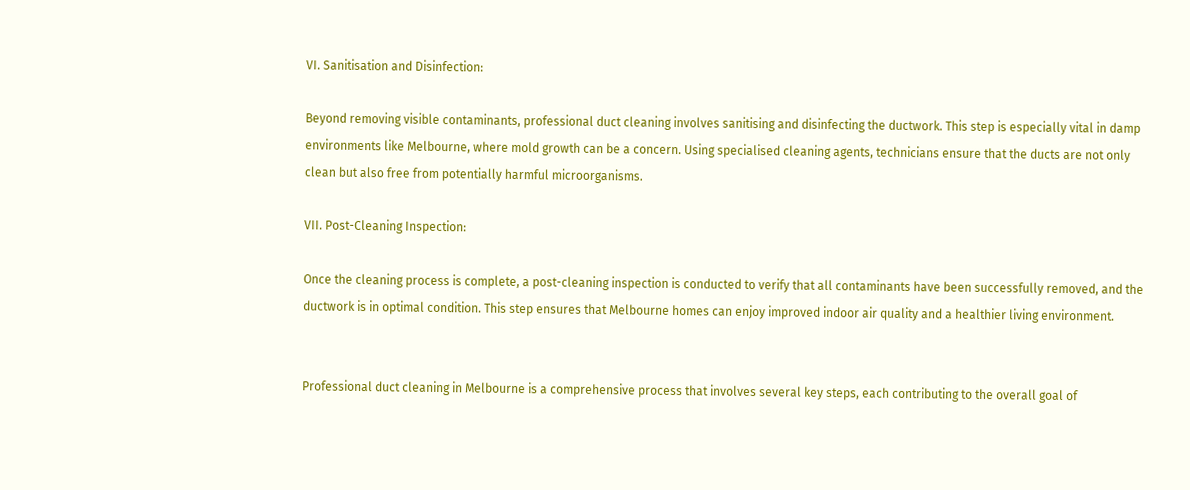VI. Sanitisation and Disinfection:

Beyond removing visible contaminants, professional duct cleaning involves sanitising and disinfecting the ductwork. This step is especially vital in damp environments like Melbourne, where mold growth can be a concern. Using specialised cleaning agents, technicians ensure that the ducts are not only clean but also free from potentially harmful microorganisms.

VII. Post-Cleaning Inspection:

Once the cleaning process is complete, a post-cleaning inspection is conducted to verify that all contaminants have been successfully removed, and the ductwork is in optimal condition. This step ensures that Melbourne homes can enjoy improved indoor air quality and a healthier living environment.


Professional duct cleaning in Melbourne is a comprehensive process that involves several key steps, each contributing to the overall goal of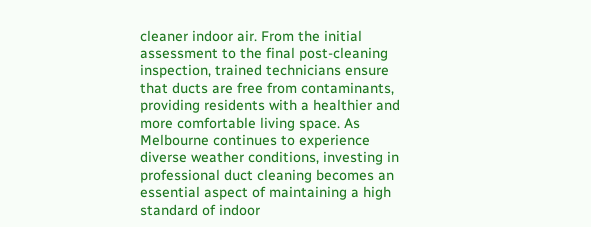cleaner indoor air. From the initial assessment to the final post-cleaning inspection, trained technicians ensure that ducts are free from contaminants, providing residents with a healthier and more comfortable living space. As Melbourne continues to experience diverse weather conditions, investing in professional duct cleaning becomes an essential aspect of maintaining a high standard of indoor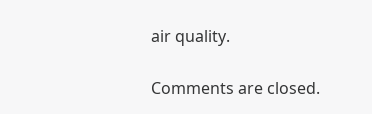air quality.

Comments are closed.